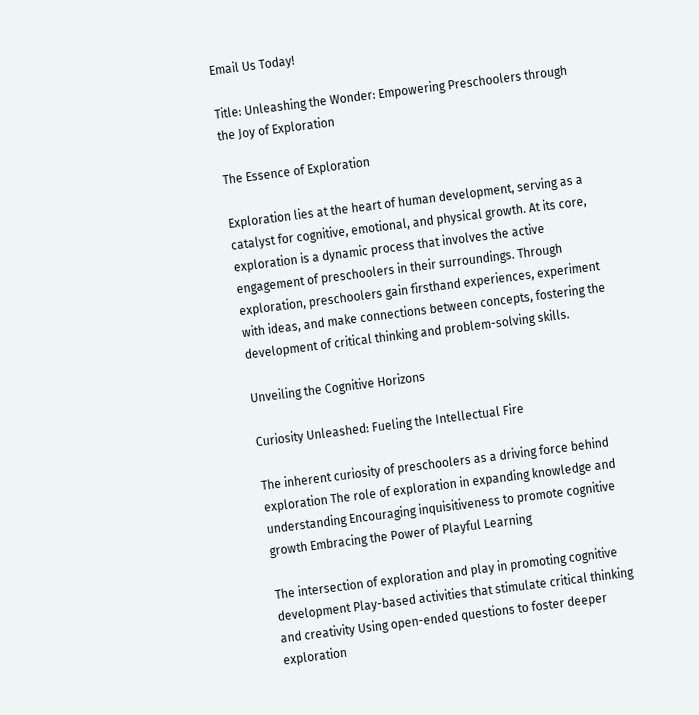Email Us Today!

Title: Unleashing the Wonder: Empowering Preschoolers through the Joy of Exploration

The Essence of Exploration

Exploration lies at the heart of human development, serving as a catalyst for cognitive, emotional, and physical growth. At its core, exploration is a dynamic process that involves the active engagement of preschoolers in their surroundings. Through exploration, preschoolers gain firsthand experiences, experiment with ideas, and make connections between concepts, fostering the development of critical thinking and problem-solving skills.

Unveiling the Cognitive Horizons

Curiosity Unleashed: Fueling the Intellectual Fire

The inherent curiosity of preschoolers as a driving force behind exploration The role of exploration in expanding knowledge and understanding Encouraging inquisitiveness to promote cognitive growth Embracing the Power of Playful Learning

The intersection of exploration and play in promoting cognitive development Play-based activities that stimulate critical thinking and creativity Using open-ended questions to foster deeper exploration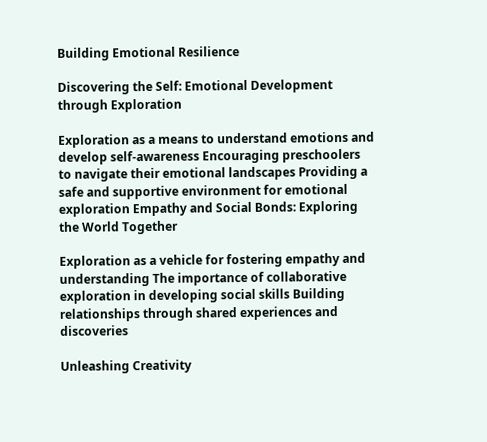Building Emotional Resilience

Discovering the Self: Emotional Development through Exploration

Exploration as a means to understand emotions and develop self-awareness Encouraging preschoolers to navigate their emotional landscapes Providing a safe and supportive environment for emotional exploration Empathy and Social Bonds: Exploring the World Together

Exploration as a vehicle for fostering empathy and understanding The importance of collaborative exploration in developing social skills Building relationships through shared experiences and discoveries

Unleashing Creativity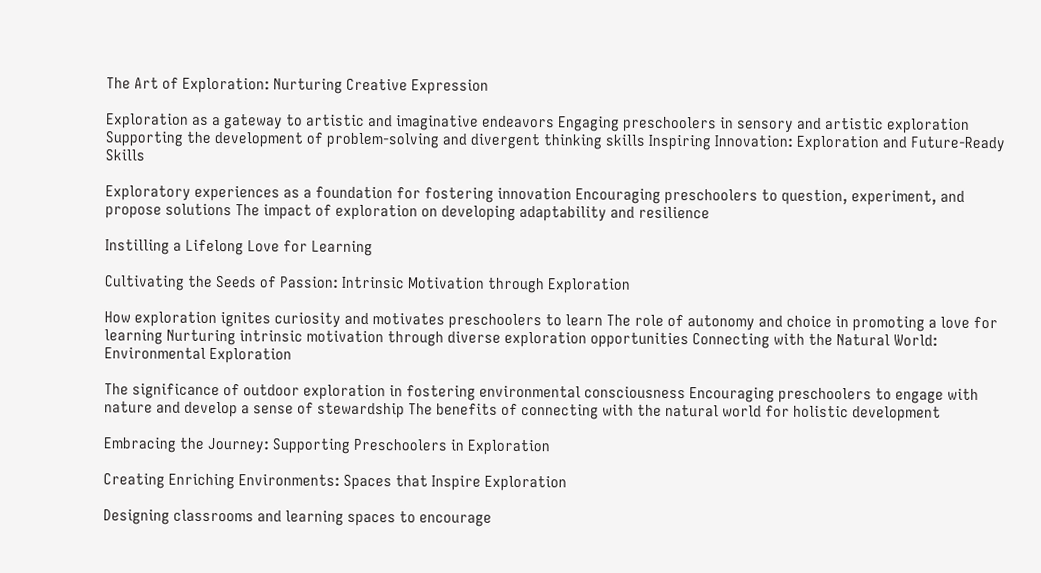The Art of Exploration: Nurturing Creative Expression

Exploration as a gateway to artistic and imaginative endeavors Engaging preschoolers in sensory and artistic exploration Supporting the development of problem-solving and divergent thinking skills Inspiring Innovation: Exploration and Future-Ready Skills

Exploratory experiences as a foundation for fostering innovation Encouraging preschoolers to question, experiment, and propose solutions The impact of exploration on developing adaptability and resilience

Instilling a Lifelong Love for Learning

Cultivating the Seeds of Passion: Intrinsic Motivation through Exploration

How exploration ignites curiosity and motivates preschoolers to learn The role of autonomy and choice in promoting a love for learning Nurturing intrinsic motivation through diverse exploration opportunities Connecting with the Natural World: Environmental Exploration

The significance of outdoor exploration in fostering environmental consciousness Encouraging preschoolers to engage with nature and develop a sense of stewardship The benefits of connecting with the natural world for holistic development

Embracing the Journey: Supporting Preschoolers in Exploration

Creating Enriching Environments: Spaces that Inspire Exploration

Designing classrooms and learning spaces to encourage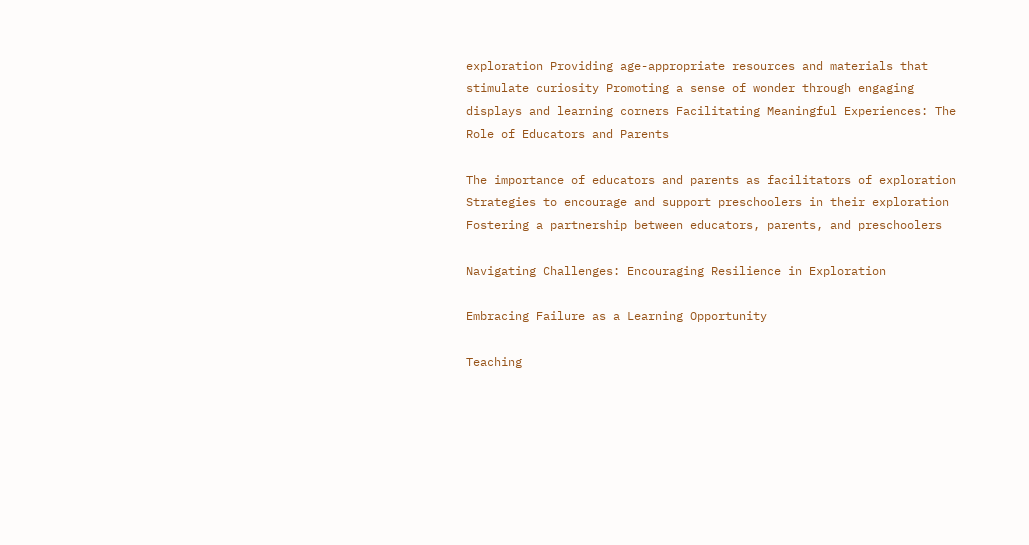exploration Providing age-appropriate resources and materials that stimulate curiosity Promoting a sense of wonder through engaging displays and learning corners Facilitating Meaningful Experiences: The Role of Educators and Parents

The importance of educators and parents as facilitators of exploration Strategies to encourage and support preschoolers in their exploration Fostering a partnership between educators, parents, and preschoolers

Navigating Challenges: Encouraging Resilience in Exploration

Embracing Failure as a Learning Opportunity

Teaching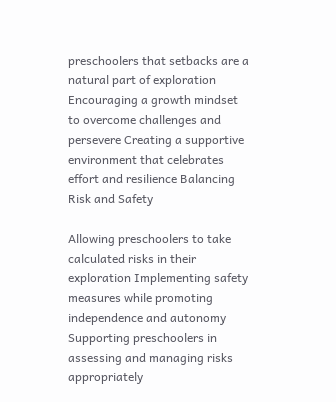preschoolers that setbacks are a natural part of exploration Encouraging a growth mindset to overcome challenges and persevere Creating a supportive environment that celebrates effort and resilience Balancing Risk and Safety

Allowing preschoolers to take calculated risks in their exploration Implementing safety measures while promoting independence and autonomy Supporting preschoolers in assessing and managing risks appropriately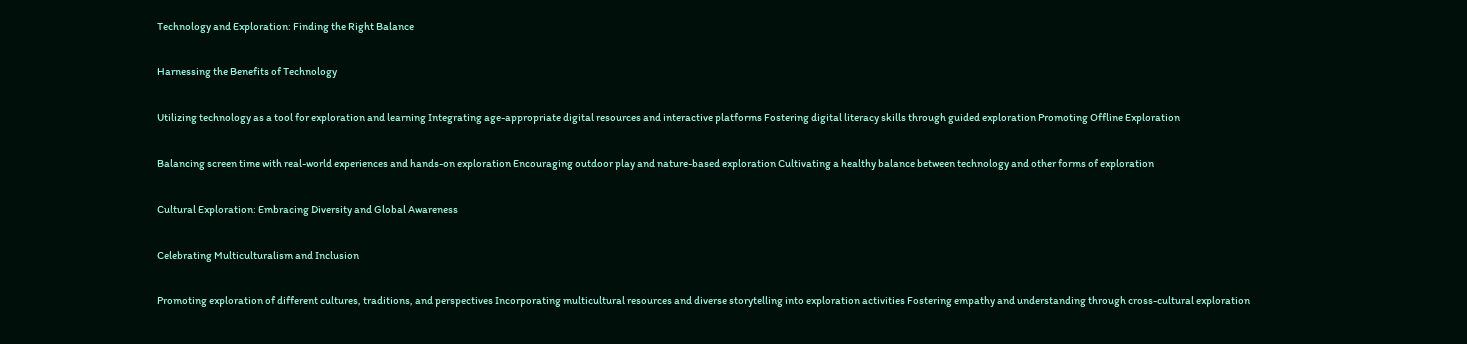Technology and Exploration: Finding the Right Balance

Harnessing the Benefits of Technology

Utilizing technology as a tool for exploration and learning Integrating age-appropriate digital resources and interactive platforms Fostering digital literacy skills through guided exploration Promoting Offline Exploration

Balancing screen time with real-world experiences and hands-on exploration Encouraging outdoor play and nature-based exploration Cultivating a healthy balance between technology and other forms of exploration

Cultural Exploration: Embracing Diversity and Global Awareness

Celebrating Multiculturalism and Inclusion

Promoting exploration of different cultures, traditions, and perspectives Incorporating multicultural resources and diverse storytelling into exploration activities Fostering empathy and understanding through cross-cultural exploration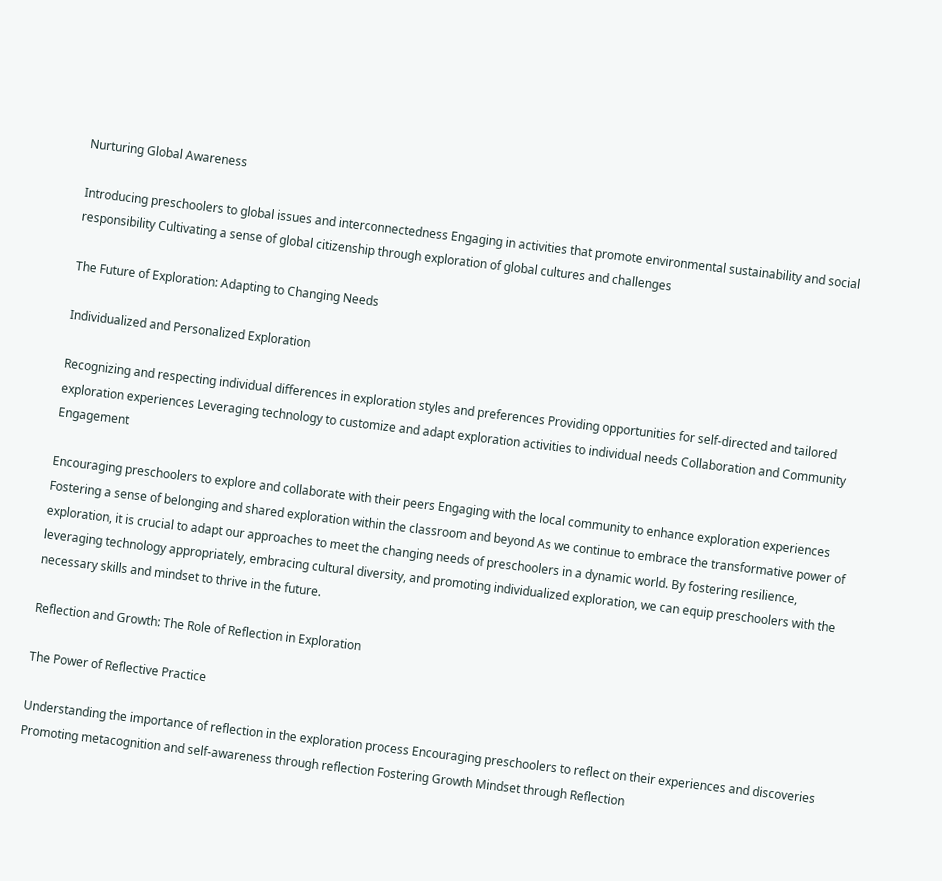Nurturing Global Awareness

Introducing preschoolers to global issues and interconnectedness Engaging in activities that promote environmental sustainability and social responsibility Cultivating a sense of global citizenship through exploration of global cultures and challenges

The Future of Exploration: Adapting to Changing Needs

Individualized and Personalized Exploration

Recognizing and respecting individual differences in exploration styles and preferences Providing opportunities for self-directed and tailored exploration experiences Leveraging technology to customize and adapt exploration activities to individual needs Collaboration and Community Engagement

Encouraging preschoolers to explore and collaborate with their peers Engaging with the local community to enhance exploration experiences Fostering a sense of belonging and shared exploration within the classroom and beyond As we continue to embrace the transformative power of exploration, it is crucial to adapt our approaches to meet the changing needs of preschoolers in a dynamic world. By fostering resilience, leveraging technology appropriately, embracing cultural diversity, and promoting individualized exploration, we can equip preschoolers with the necessary skills and mindset to thrive in the future.

Reflection and Growth: The Role of Reflection in Exploration

The Power of Reflective Practice

Understanding the importance of reflection in the exploration process Encouraging preschoolers to reflect on their experiences and discoveries Promoting metacognition and self-awareness through reflection Fostering Growth Mindset through Reflection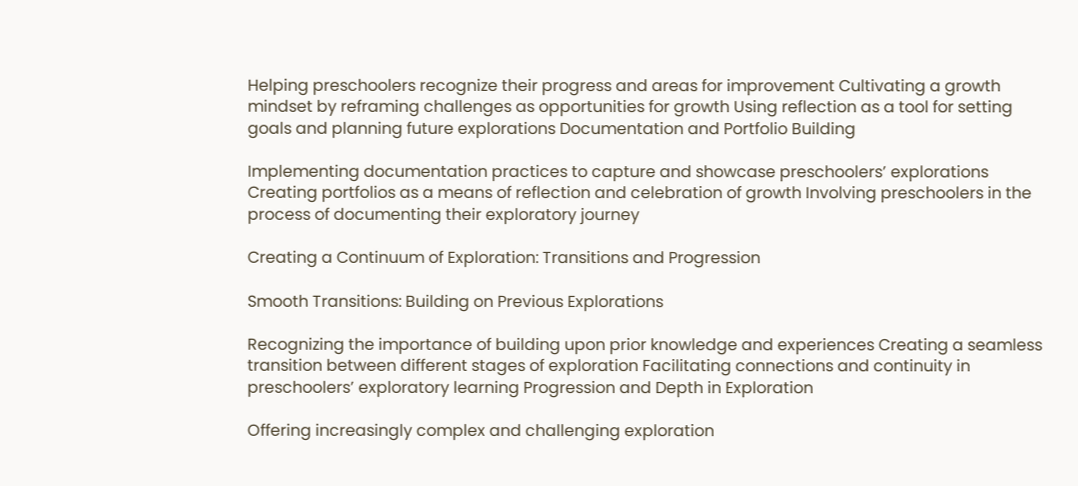Helping preschoolers recognize their progress and areas for improvement Cultivating a growth mindset by reframing challenges as opportunities for growth Using reflection as a tool for setting goals and planning future explorations Documentation and Portfolio Building

Implementing documentation practices to capture and showcase preschoolers’ explorations Creating portfolios as a means of reflection and celebration of growth Involving preschoolers in the process of documenting their exploratory journey

Creating a Continuum of Exploration: Transitions and Progression

Smooth Transitions: Building on Previous Explorations

Recognizing the importance of building upon prior knowledge and experiences Creating a seamless transition between different stages of exploration Facilitating connections and continuity in preschoolers’ exploratory learning Progression and Depth in Exploration

Offering increasingly complex and challenging exploration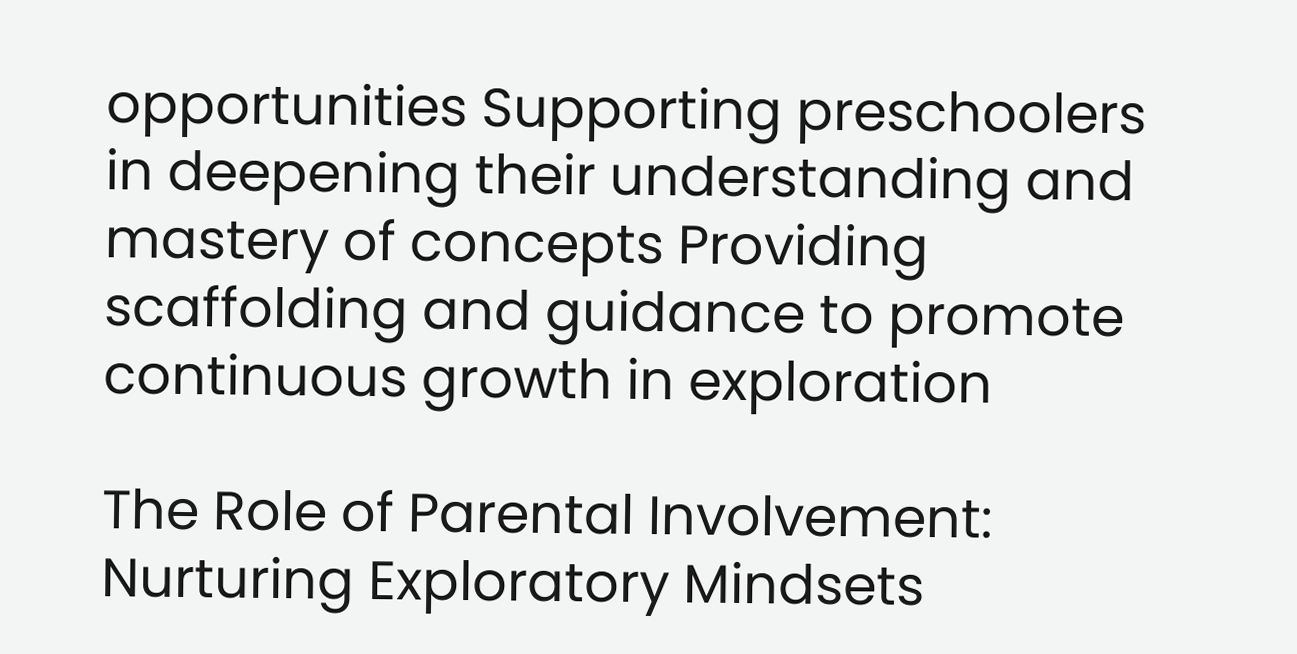opportunities Supporting preschoolers in deepening their understanding and mastery of concepts Providing scaffolding and guidance to promote continuous growth in exploration

The Role of Parental Involvement: Nurturing Exploratory Mindsets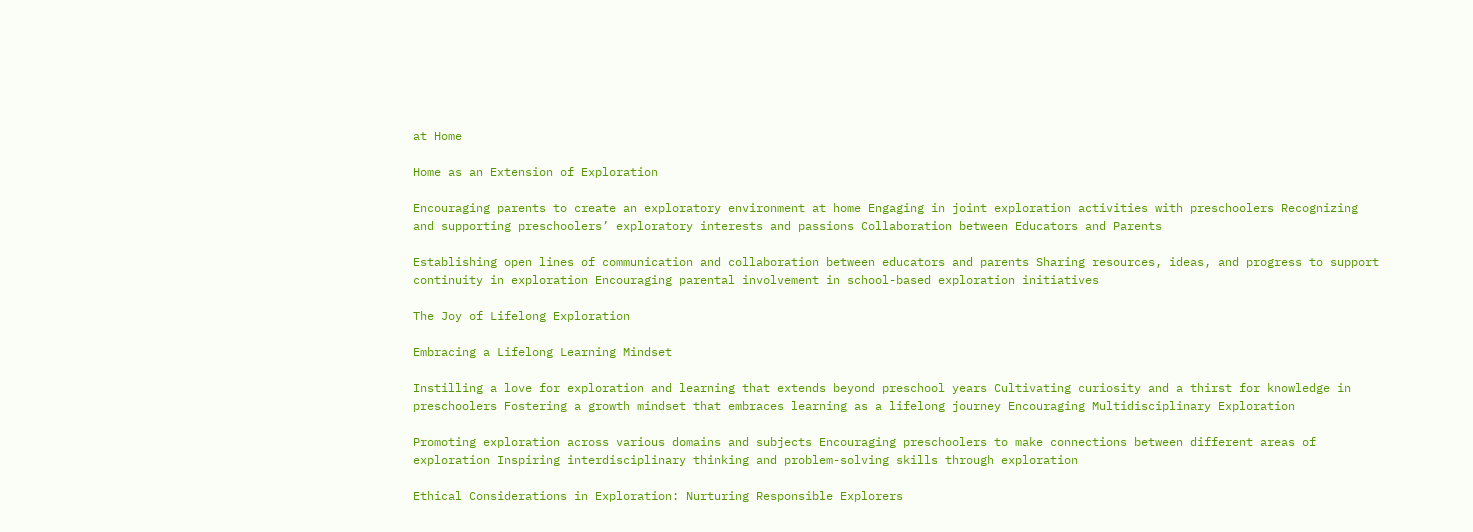at Home

Home as an Extension of Exploration

Encouraging parents to create an exploratory environment at home Engaging in joint exploration activities with preschoolers Recognizing and supporting preschoolers’ exploratory interests and passions Collaboration between Educators and Parents

Establishing open lines of communication and collaboration between educators and parents Sharing resources, ideas, and progress to support continuity in exploration Encouraging parental involvement in school-based exploration initiatives

The Joy of Lifelong Exploration

Embracing a Lifelong Learning Mindset

Instilling a love for exploration and learning that extends beyond preschool years Cultivating curiosity and a thirst for knowledge in preschoolers Fostering a growth mindset that embraces learning as a lifelong journey Encouraging Multidisciplinary Exploration

Promoting exploration across various domains and subjects Encouraging preschoolers to make connections between different areas of exploration Inspiring interdisciplinary thinking and problem-solving skills through exploration

Ethical Considerations in Exploration: Nurturing Responsible Explorers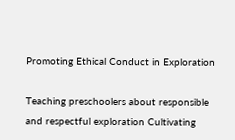Promoting Ethical Conduct in Exploration

Teaching preschoolers about responsible and respectful exploration Cultivating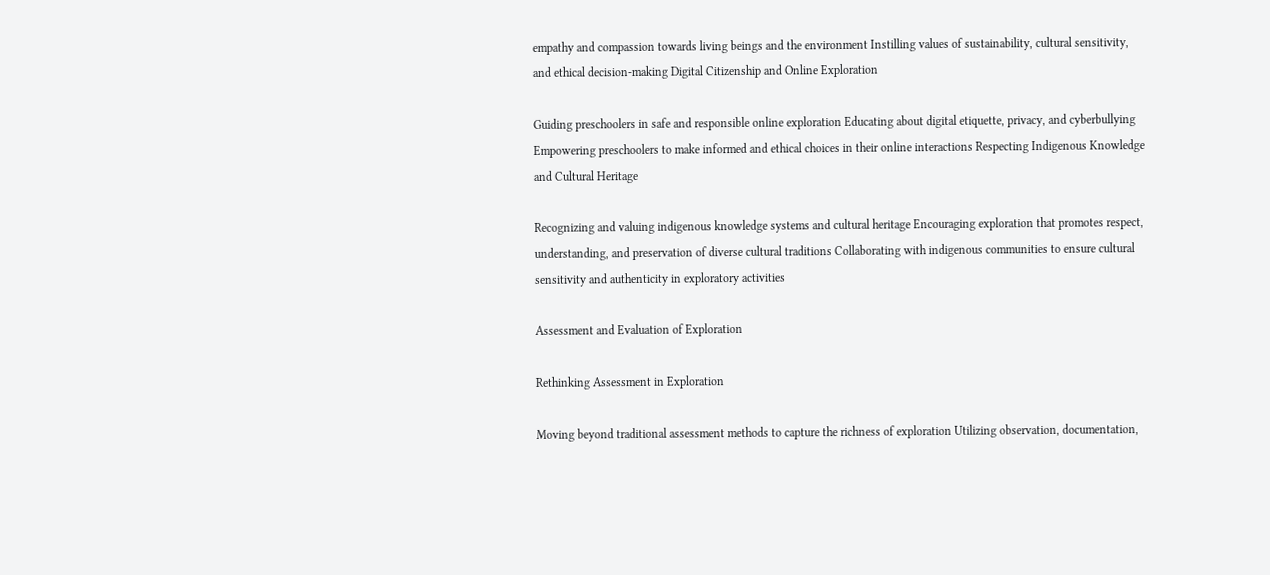empathy and compassion towards living beings and the environment Instilling values of sustainability, cultural sensitivity, and ethical decision-making Digital Citizenship and Online Exploration

Guiding preschoolers in safe and responsible online exploration Educating about digital etiquette, privacy, and cyberbullying Empowering preschoolers to make informed and ethical choices in their online interactions Respecting Indigenous Knowledge and Cultural Heritage

Recognizing and valuing indigenous knowledge systems and cultural heritage Encouraging exploration that promotes respect, understanding, and preservation of diverse cultural traditions Collaborating with indigenous communities to ensure cultural sensitivity and authenticity in exploratory activities

Assessment and Evaluation of Exploration

Rethinking Assessment in Exploration

Moving beyond traditional assessment methods to capture the richness of exploration Utilizing observation, documentation,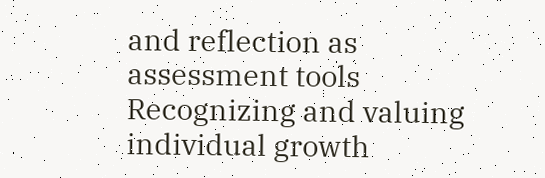and reflection as assessment tools Recognizing and valuing individual growth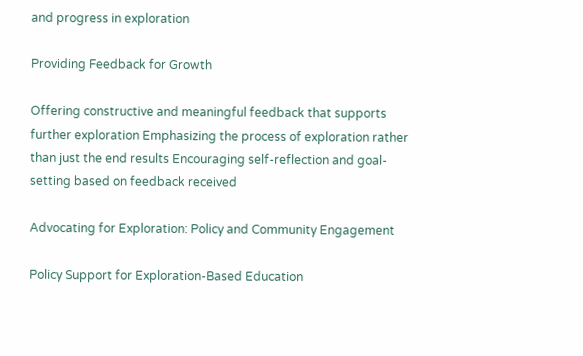and progress in exploration

Providing Feedback for Growth

Offering constructive and meaningful feedback that supports further exploration Emphasizing the process of exploration rather than just the end results Encouraging self-reflection and goal-setting based on feedback received

Advocating for Exploration: Policy and Community Engagement

Policy Support for Exploration-Based Education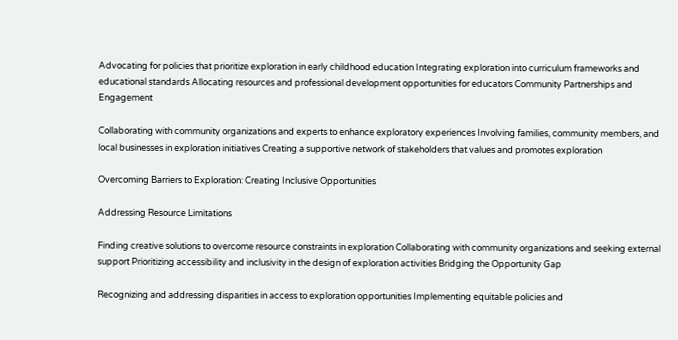Advocating for policies that prioritize exploration in early childhood education Integrating exploration into curriculum frameworks and educational standards Allocating resources and professional development opportunities for educators Community Partnerships and Engagement

Collaborating with community organizations and experts to enhance exploratory experiences Involving families, community members, and local businesses in exploration initiatives Creating a supportive network of stakeholders that values and promotes exploration

Overcoming Barriers to Exploration: Creating Inclusive Opportunities

Addressing Resource Limitations

Finding creative solutions to overcome resource constraints in exploration Collaborating with community organizations and seeking external support Prioritizing accessibility and inclusivity in the design of exploration activities Bridging the Opportunity Gap

Recognizing and addressing disparities in access to exploration opportunities Implementing equitable policies and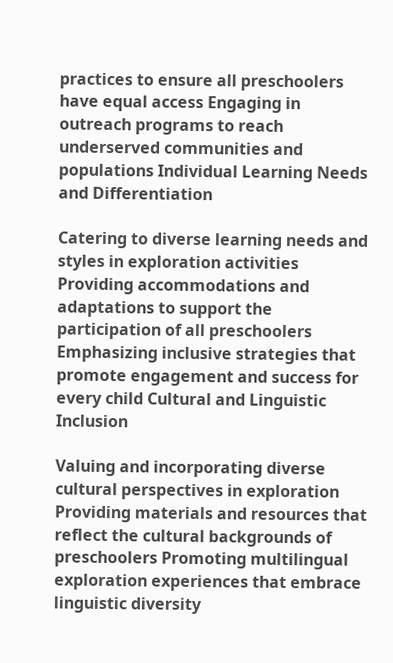practices to ensure all preschoolers have equal access Engaging in outreach programs to reach underserved communities and populations Individual Learning Needs and Differentiation

Catering to diverse learning needs and styles in exploration activities Providing accommodations and adaptations to support the participation of all preschoolers Emphasizing inclusive strategies that promote engagement and success for every child Cultural and Linguistic Inclusion

Valuing and incorporating diverse cultural perspectives in exploration Providing materials and resources that reflect the cultural backgrounds of preschoolers Promoting multilingual exploration experiences that embrace linguistic diversity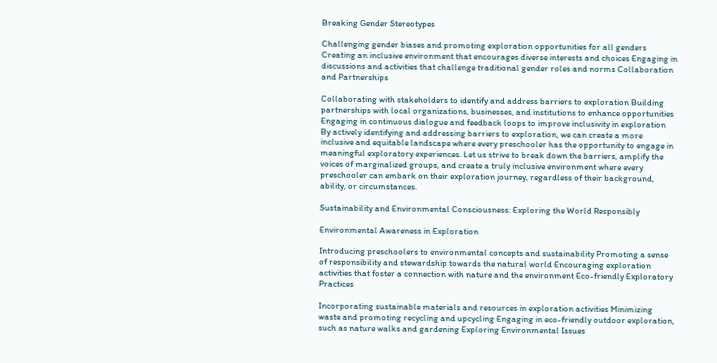Breaking Gender Stereotypes

Challenging gender biases and promoting exploration opportunities for all genders Creating an inclusive environment that encourages diverse interests and choices Engaging in discussions and activities that challenge traditional gender roles and norms Collaboration and Partnerships

Collaborating with stakeholders to identify and address barriers to exploration Building partnerships with local organizations, businesses, and institutions to enhance opportunities Engaging in continuous dialogue and feedback loops to improve inclusivity in exploration By actively identifying and addressing barriers to exploration, we can create a more inclusive and equitable landscape where every preschooler has the opportunity to engage in meaningful exploratory experiences. Let us strive to break down the barriers, amplify the voices of marginalized groups, and create a truly inclusive environment where every preschooler can embark on their exploration journey, regardless of their background, ability, or circumstances.

Sustainability and Environmental Consciousness: Exploring the World Responsibly

Environmental Awareness in Exploration

Introducing preschoolers to environmental concepts and sustainability Promoting a sense of responsibility and stewardship towards the natural world Encouraging exploration activities that foster a connection with nature and the environment Eco-friendly Exploratory Practices

Incorporating sustainable materials and resources in exploration activities Minimizing waste and promoting recycling and upcycling Engaging in eco-friendly outdoor exploration, such as nature walks and gardening Exploring Environmental Issues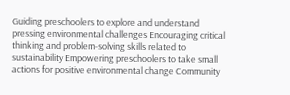Guiding preschoolers to explore and understand pressing environmental challenges Encouraging critical thinking and problem-solving skills related to sustainability Empowering preschoolers to take small actions for positive environmental change Community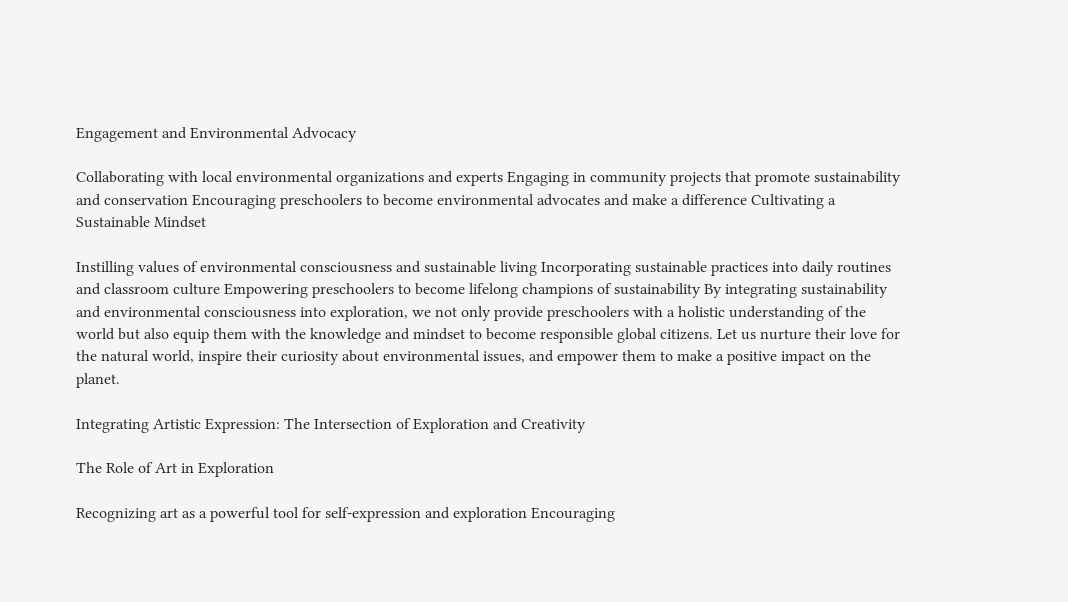Engagement and Environmental Advocacy

Collaborating with local environmental organizations and experts Engaging in community projects that promote sustainability and conservation Encouraging preschoolers to become environmental advocates and make a difference Cultivating a Sustainable Mindset

Instilling values of environmental consciousness and sustainable living Incorporating sustainable practices into daily routines and classroom culture Empowering preschoolers to become lifelong champions of sustainability By integrating sustainability and environmental consciousness into exploration, we not only provide preschoolers with a holistic understanding of the world but also equip them with the knowledge and mindset to become responsible global citizens. Let us nurture their love for the natural world, inspire their curiosity about environmental issues, and empower them to make a positive impact on the planet.

Integrating Artistic Expression: The Intersection of Exploration and Creativity

The Role of Art in Exploration

Recognizing art as a powerful tool for self-expression and exploration Encouraging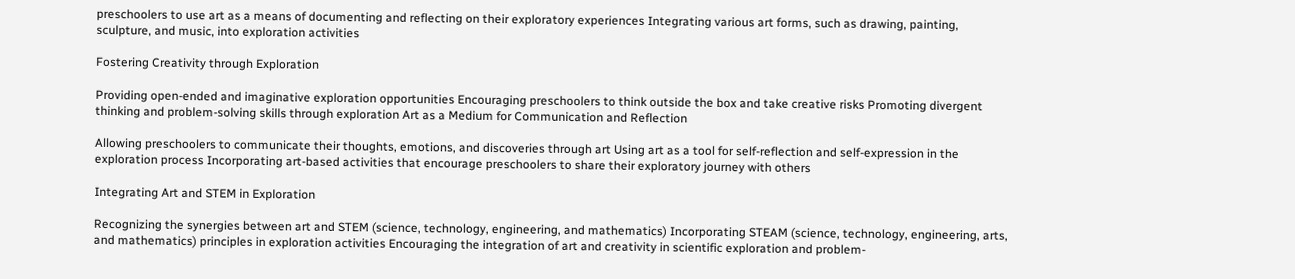preschoolers to use art as a means of documenting and reflecting on their exploratory experiences Integrating various art forms, such as drawing, painting, sculpture, and music, into exploration activities

Fostering Creativity through Exploration

Providing open-ended and imaginative exploration opportunities Encouraging preschoolers to think outside the box and take creative risks Promoting divergent thinking and problem-solving skills through exploration Art as a Medium for Communication and Reflection

Allowing preschoolers to communicate their thoughts, emotions, and discoveries through art Using art as a tool for self-reflection and self-expression in the exploration process Incorporating art-based activities that encourage preschoolers to share their exploratory journey with others

Integrating Art and STEM in Exploration

Recognizing the synergies between art and STEM (science, technology, engineering, and mathematics) Incorporating STEAM (science, technology, engineering, arts, and mathematics) principles in exploration activities Encouraging the integration of art and creativity in scientific exploration and problem-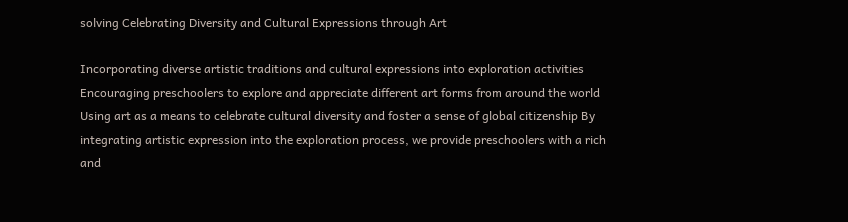solving Celebrating Diversity and Cultural Expressions through Art

Incorporating diverse artistic traditions and cultural expressions into exploration activities Encouraging preschoolers to explore and appreciate different art forms from around the world Using art as a means to celebrate cultural diversity and foster a sense of global citizenship By integrating artistic expression into the exploration process, we provide preschoolers with a rich and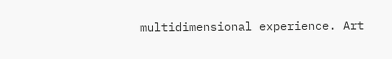multidimensional experience. Art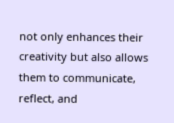not only enhances their creativity but also allows them to communicate, reflect, and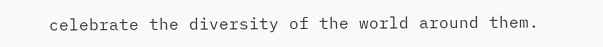celebrate the diversity of the world around them.